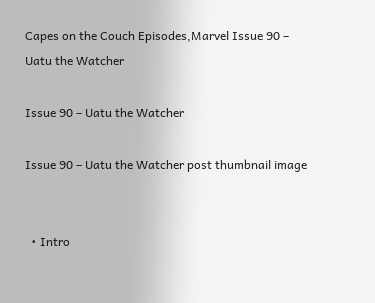Capes on the Couch Episodes,Marvel Issue 90 – Uatu the Watcher

Issue 90 – Uatu the Watcher

Issue 90 – Uatu the Watcher post thumbnail image


  • Intro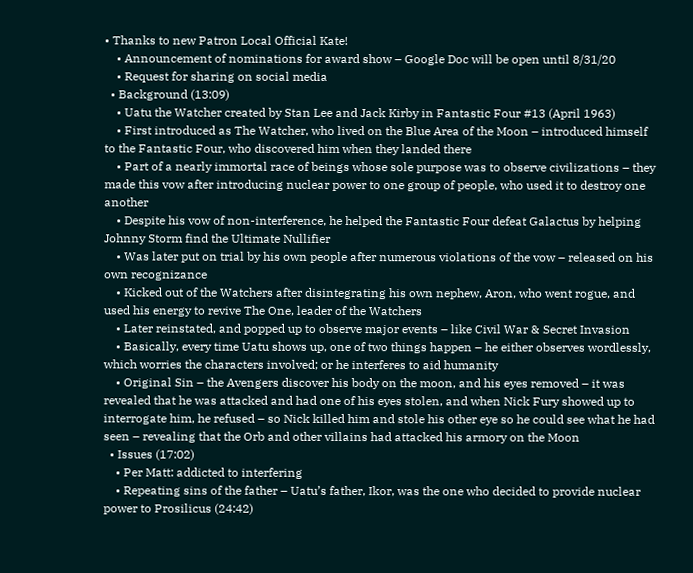• Thanks to new Patron Local Official Kate!
    • Announcement of nominations for award show – Google Doc will be open until 8/31/20
    • Request for sharing on social media
  • Background (13:09)
    • Uatu the Watcher created by Stan Lee and Jack Kirby in Fantastic Four #13 (April 1963)
    • First introduced as The Watcher, who lived on the Blue Area of the Moon – introduced himself to the Fantastic Four, who discovered him when they landed there
    • Part of a nearly immortal race of beings whose sole purpose was to observe civilizations – they made this vow after introducing nuclear power to one group of people, who used it to destroy one another
    • Despite his vow of non-interference, he helped the Fantastic Four defeat Galactus by helping Johnny Storm find the Ultimate Nullifier
    • Was later put on trial by his own people after numerous violations of the vow – released on his own recognizance
    • Kicked out of the Watchers after disintegrating his own nephew, Aron, who went rogue, and used his energy to revive The One, leader of the Watchers
    • Later reinstated, and popped up to observe major events – like Civil War & Secret Invasion
    • Basically, every time Uatu shows up, one of two things happen – he either observes wordlessly, which worries the characters involved; or he interferes to aid humanity
    • Original Sin – the Avengers discover his body on the moon, and his eyes removed – it was revealed that he was attacked and had one of his eyes stolen, and when Nick Fury showed up to interrogate him, he refused – so Nick killed him and stole his other eye so he could see what he had seen – revealing that the Orb and other villains had attacked his armory on the Moon
  • Issues (17:02)
    • Per Matt: addicted to interfering
    • Repeating sins of the father – Uatu’s father, Ikor, was the one who decided to provide nuclear power to Prosilicus (24:42)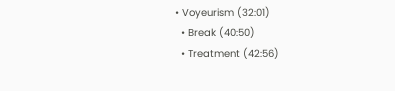• Voyeurism (32:01)
  • Break (40:50)
  • Treatment (42:56)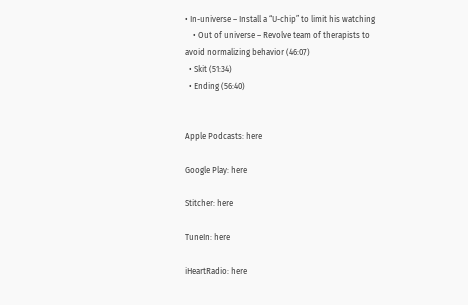• In-universe – Install a “U-chip” to limit his watching
    • Out of universe – Revolve team of therapists to avoid normalizing behavior (46:07)
  • Skit (51:34)
  • Ending (56:40)


Apple Podcasts: here

Google Play: here

Stitcher: here

TuneIn: here

iHeartRadio: here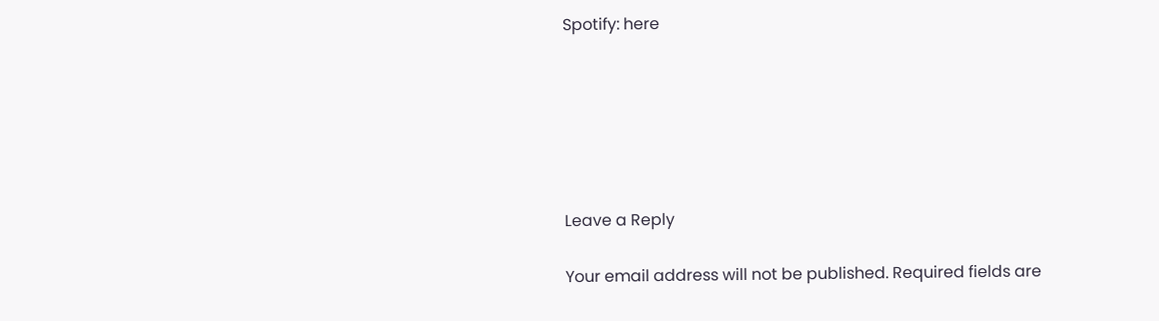Spotify: here






Leave a Reply

Your email address will not be published. Required fields are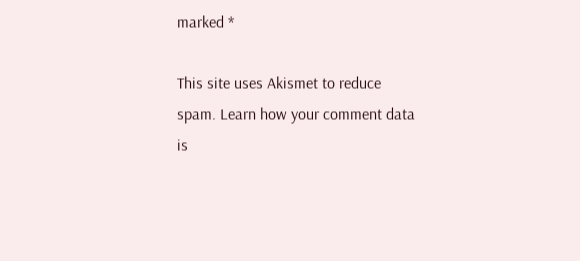marked *

This site uses Akismet to reduce spam. Learn how your comment data is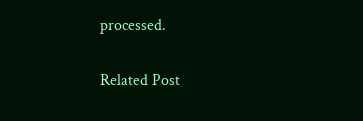processed.

Related Post